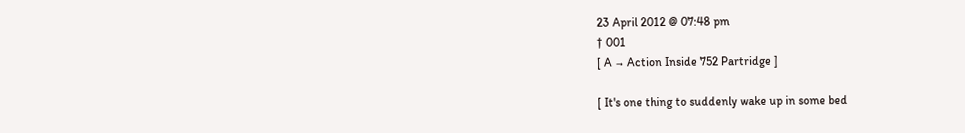23 April 2012 @ 07:48 pm
† 001
[ A → Action Inside 752 Partridge ]

[ It's one thing to suddenly wake up in some bed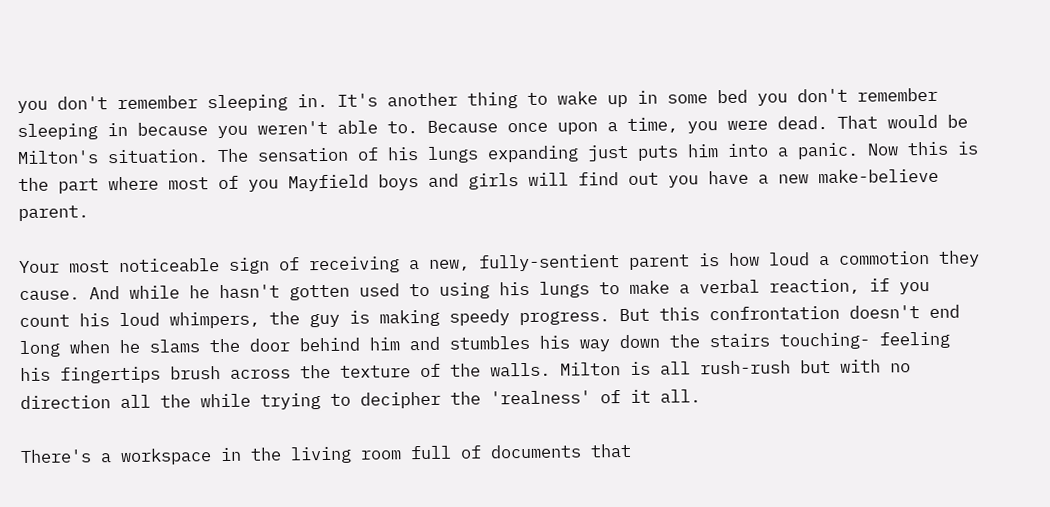you don't remember sleeping in. It's another thing to wake up in some bed you don't remember sleeping in because you weren't able to. Because once upon a time, you were dead. That would be Milton's situation. The sensation of his lungs expanding just puts him into a panic. Now this is the part where most of you Mayfield boys and girls will find out you have a new make-believe parent.

Your most noticeable sign of receiving a new, fully-sentient parent is how loud a commotion they cause. And while he hasn't gotten used to using his lungs to make a verbal reaction, if you count his loud whimpers, the guy is making speedy progress. But this confrontation doesn't end long when he slams the door behind him and stumbles his way down the stairs touching- feeling his fingertips brush across the texture of the walls. Milton is all rush-rush but with no direction all the while trying to decipher the 'realness' of it all.

There's a workspace in the living room full of documents that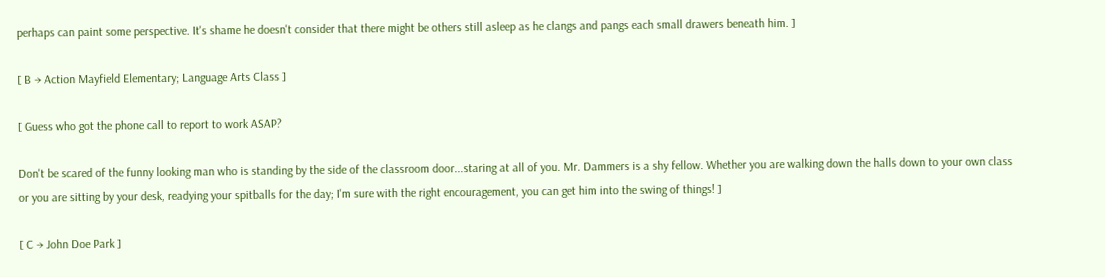perhaps can paint some perspective. It's shame he doesn't consider that there might be others still asleep as he clangs and pangs each small drawers beneath him. ]

[ B → Action Mayfield Elementary; Language Arts Class ]

[ Guess who got the phone call to report to work ASAP?

Don't be scared of the funny looking man who is standing by the side of the classroom door...staring at all of you. Mr. Dammers is a shy fellow. Whether you are walking down the halls down to your own class or you are sitting by your desk, readying your spitballs for the day; I'm sure with the right encouragement, you can get him into the swing of things! ]

[ C → John Doe Park ]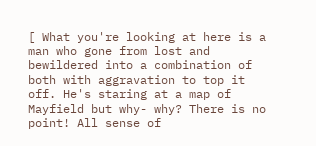[ What you're looking at here is a man who gone from lost and bewildered into a combination of both with aggravation to top it off. He's staring at a map of Mayfield but why- why? There is no point! All sense of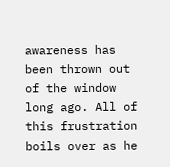awareness has been thrown out of the window long ago. All of this frustration boils over as he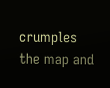crumples the map and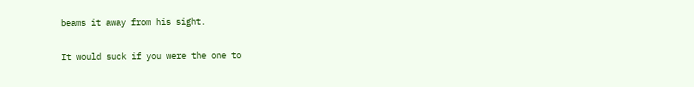beams it away from his sight.

It would suck if you were the one to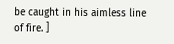be caught in his aimless line of fire. ]